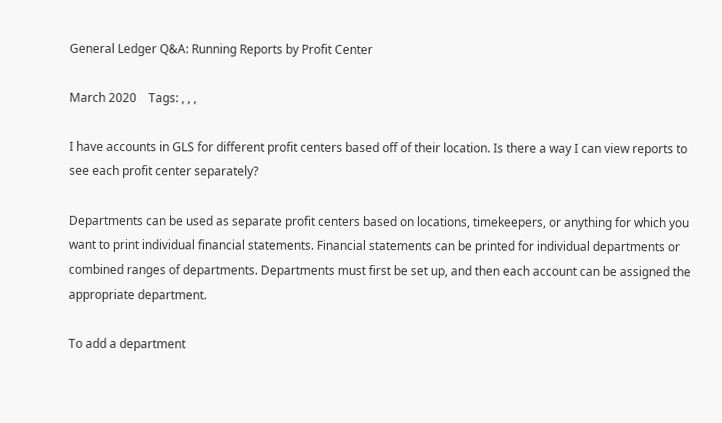General Ledger Q&A: Running Reports by Profit Center

March 2020    Tags: , , ,

I have accounts in GLS for different profit centers based off of their location. Is there a way I can view reports to see each profit center separately?

Departments can be used as separate profit centers based on locations, timekeepers, or anything for which you want to print individual financial statements. Financial statements can be printed for individual departments or combined ranges of departments. Departments must first be set up, and then each account can be assigned the appropriate department.

To add a department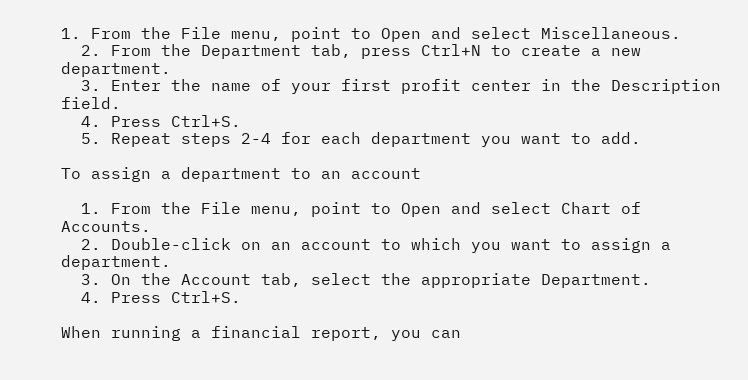1. From the File menu, point to Open and select Miscellaneous.
  2. From the Department tab, press Ctrl+N to create a new department.
  3. Enter the name of your first profit center in the Description field.
  4. Press Ctrl+S.
  5. Repeat steps 2-4 for each department you want to add.

To assign a department to an account

  1. From the File menu, point to Open and select Chart of Accounts.
  2. Double-click on an account to which you want to assign a department.
  3. On the Account tab, select the appropriate Department.
  4. Press Ctrl+S.

When running a financial report, you can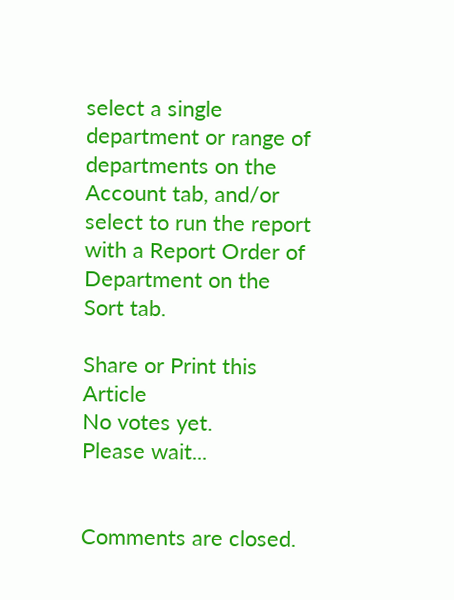select a single department or range of departments on the Account tab, and/or select to run the report with a Report Order of Department on the Sort tab.

Share or Print this Article
No votes yet.
Please wait...


Comments are closed.